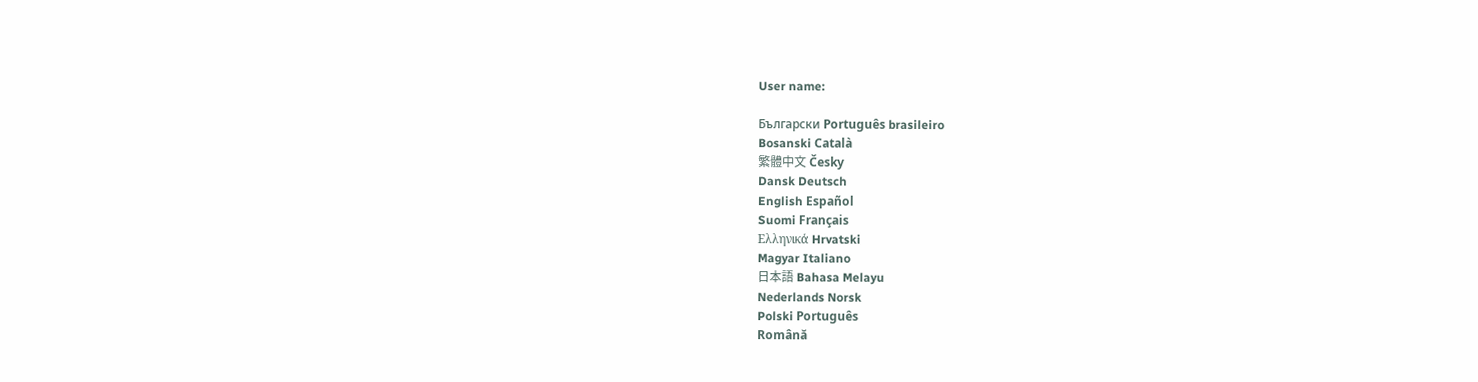User name:

Български Português brasileiro
Bosanski Català
繁體中文 Česky
Dansk Deutsch
English Español
Suomi Français
Ελληνικά Hrvatski
Magyar Italiano
日本語 Bahasa Melayu
Nederlands Norsk
Polski Português
Română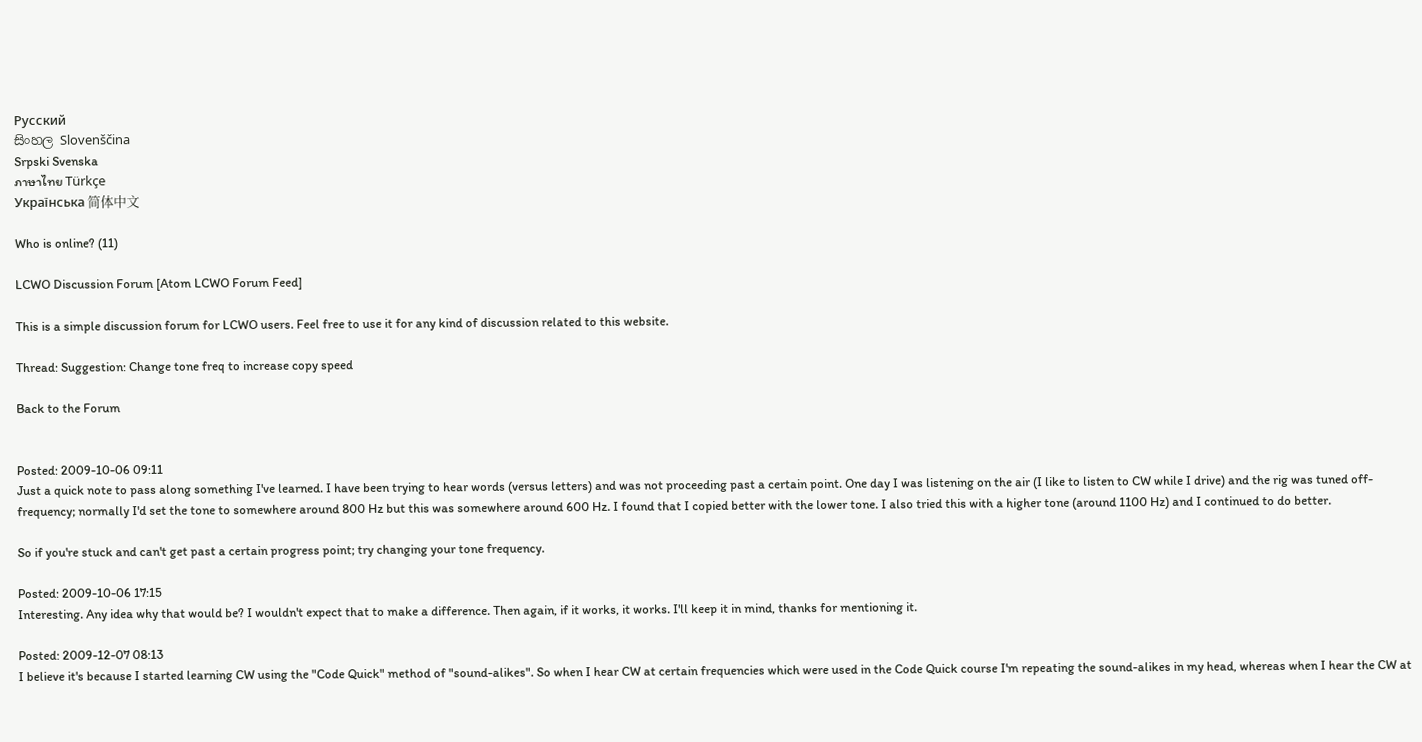Русский
සිංහල Slovenščina
Srpski Svenska
ภาษาไทย Türkçe
Українська 简体中文

Who is online? (11)

LCWO Discussion Forum [Atom LCWO Forum Feed]

This is a simple discussion forum for LCWO users. Feel free to use it for any kind of discussion related to this website.

Thread: Suggestion: Change tone freq to increase copy speed

Back to the Forum


Posted: 2009-10-06 09:11
Just a quick note to pass along something I've learned. I have been trying to hear words (versus letters) and was not proceeding past a certain point. One day I was listening on the air (I like to listen to CW while I drive) and the rig was tuned off-frequency; normally I'd set the tone to somewhere around 800 Hz but this was somewhere around 600 Hz. I found that I copied better with the lower tone. I also tried this with a higher tone (around 1100 Hz) and I continued to do better.

So if you're stuck and can't get past a certain progress point; try changing your tone frequency.

Posted: 2009-10-06 17:15
Interesting. Any idea why that would be? I wouldn't expect that to make a difference. Then again, if it works, it works. I'll keep it in mind, thanks for mentioning it.

Posted: 2009-12-07 08:13
I believe it's because I started learning CW using the "Code Quick" method of "sound-alikes". So when I hear CW at certain frequencies which were used in the Code Quick course I'm repeating the sound-alikes in my head, whereas when I hear the CW at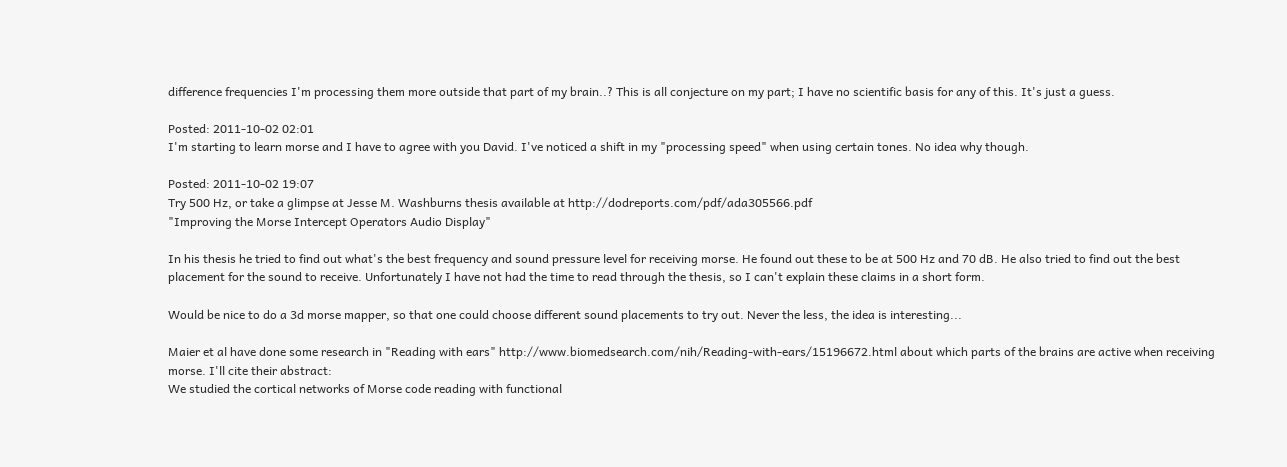difference frequencies I'm processing them more outside that part of my brain..? This is all conjecture on my part; I have no scientific basis for any of this. It's just a guess.

Posted: 2011-10-02 02:01
I'm starting to learn morse and I have to agree with you David. I've noticed a shift in my "processing speed" when using certain tones. No idea why though.

Posted: 2011-10-02 19:07
Try 500 Hz, or take a glimpse at Jesse M. Washburns thesis available at http://dodreports.com/pdf/ada305566.pdf
"Improving the Morse Intercept Operators Audio Display"

In his thesis he tried to find out what's the best frequency and sound pressure level for receiving morse. He found out these to be at 500 Hz and 70 dB. He also tried to find out the best placement for the sound to receive. Unfortunately I have not had the time to read through the thesis, so I can't explain these claims in a short form.

Would be nice to do a 3d morse mapper, so that one could choose different sound placements to try out. Never the less, the idea is interesting...

Maier et al have done some research in "Reading with ears" http://www.biomedsearch.com/nih/Reading-with-ears/15196672.html about which parts of the brains are active when receiving morse. I'll cite their abstract:
We studied the cortical networks of Morse code reading with functional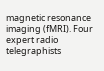magnetic resonance imaging (fMRI). Four expert radio telegraphists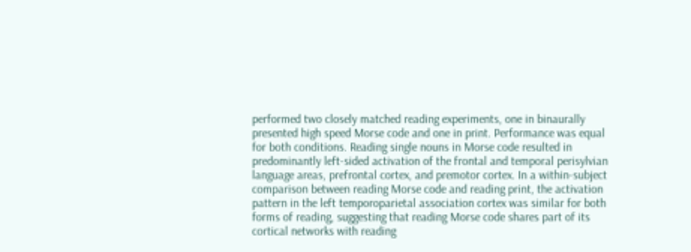performed two closely matched reading experiments, one in binaurally presented high speed Morse code and one in print. Performance was equal for both conditions. Reading single nouns in Morse code resulted in predominantly left-sided activation of the frontal and temporal perisylvian language areas, prefrontal cortex, and premotor cortex. In a within-subject comparison between reading Morse code and reading print, the activation pattern in the left temporoparietal association cortex was similar for both forms of reading, suggesting that reading Morse code shares part of its cortical networks with reading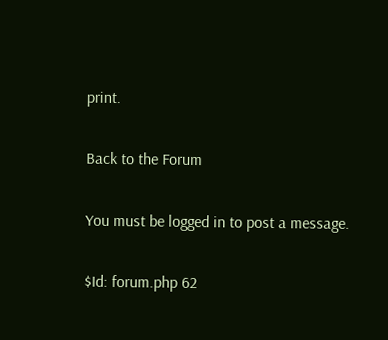print.

Back to the Forum

You must be logged in to post a message.

$Id: forum.php 62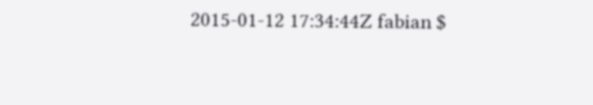2015-01-12 17:34:44Z fabian $